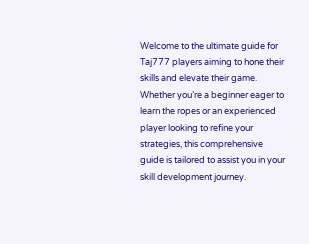Welcome to the ultimate guide for Taj777 players aiming to hone their skills and elevate their game. Whether you’re a beginner eager to learn the ropes or an experienced player looking to refine your strategies, this comprehensive guide is tailored to assist you in your skill development journey.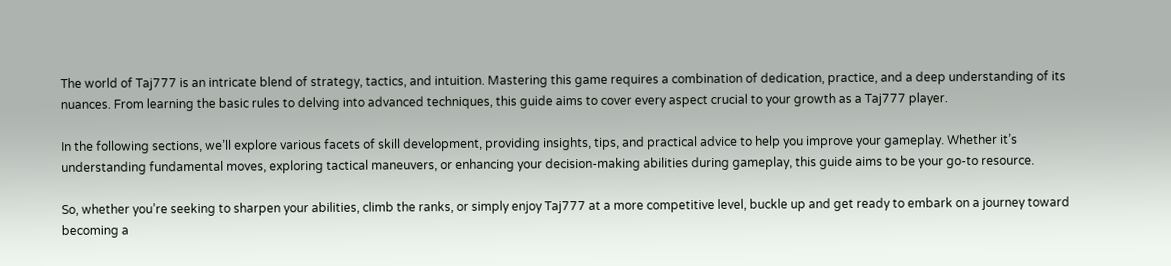The world of Taj777 is an intricate blend of strategy, tactics, and intuition. Mastering this game requires a combination of dedication, practice, and a deep understanding of its nuances. From learning the basic rules to delving into advanced techniques, this guide aims to cover every aspect crucial to your growth as a Taj777 player.

In the following sections, we’ll explore various facets of skill development, providing insights, tips, and practical advice to help you improve your gameplay. Whether it’s understanding fundamental moves, exploring tactical maneuvers, or enhancing your decision-making abilities during gameplay, this guide aims to be your go-to resource.

So, whether you’re seeking to sharpen your abilities, climb the ranks, or simply enjoy Taj777 at a more competitive level, buckle up and get ready to embark on a journey toward becoming a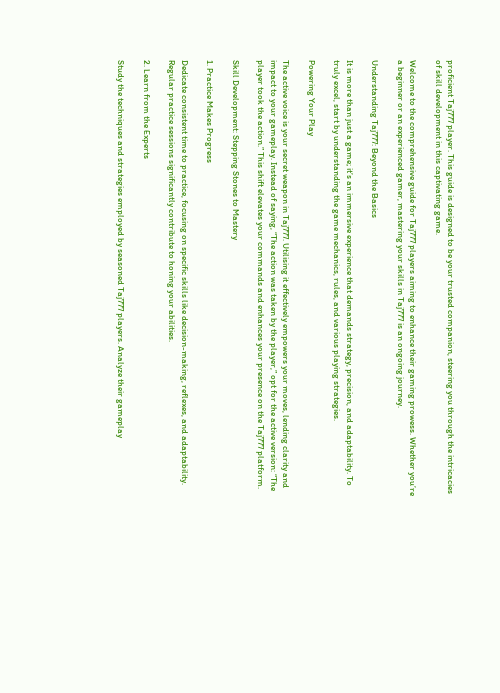proficient Taj777 player. This guide is designed to be your trusted companion, steering you through the intricacies of skill development in this captivating game.

Welcome to the comprehensive guide for Taj777 players aiming to enhance their gaming prowess. Whether you’re a beginner or an experienced gamer, mastering your skills in Taj777 is an ongoing journey.

Understanding Taj777: Beyond the Basics

It is more than just a game; it’s an immersive experience that demands strategy, precision, and adaptability. To truly excel, start by understanding the game mechanics, rules, and various playing strategies.

Powering Your Play

The active voice is your secret weapon in Taj777. Utilising it effectively empowers your moves, lending clarity and impact to your gameplay. Instead of saying, “The action was taken by the player,” opt for the active version: “The player took the action.” This shift elevates your commands and enhances your presence on the Taj777 platform.

Skill Development: Stepping Stones to Mastery

1. Practice Makes Progress

Dedicate consistent time to practice, focusing on specific skills like decision-making, reflexes, and adaptability. Regular practice sessions significantly contribute to honing your abilities.

2. Learn from the Experts

Study the techniques and strategies employed by seasoned Taj777 players. Analyze their gameplay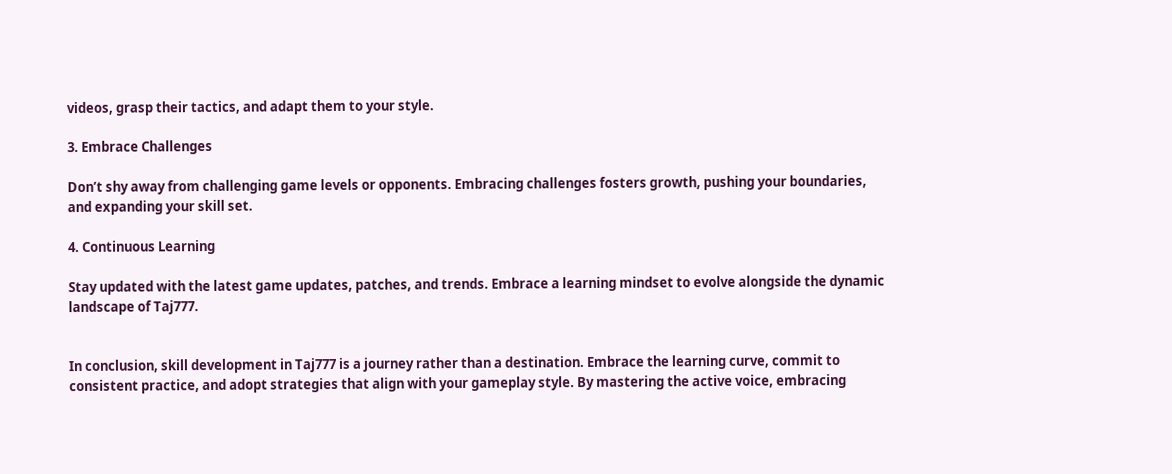videos, grasp their tactics, and adapt them to your style.

3. Embrace Challenges

Don’t shy away from challenging game levels or opponents. Embracing challenges fosters growth, pushing your boundaries, and expanding your skill set.

4. Continuous Learning

Stay updated with the latest game updates, patches, and trends. Embrace a learning mindset to evolve alongside the dynamic landscape of Taj777.


In conclusion, skill development in Taj777 is a journey rather than a destination. Embrace the learning curve, commit to consistent practice, and adopt strategies that align with your gameplay style. By mastering the active voice, embracing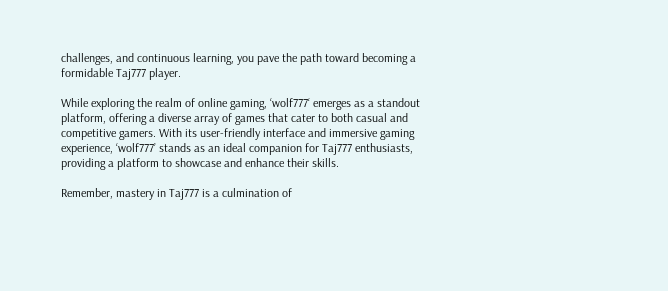challenges, and continuous learning, you pave the path toward becoming a formidable Taj777 player.

While exploring the realm of online gaming, ‘wolf777‘ emerges as a standout platform, offering a diverse array of games that cater to both casual and competitive gamers. With its user-friendly interface and immersive gaming experience, ‘wolf777’ stands as an ideal companion for Taj777 enthusiasts, providing a platform to showcase and enhance their skills.

Remember, mastery in Taj777 is a culmination of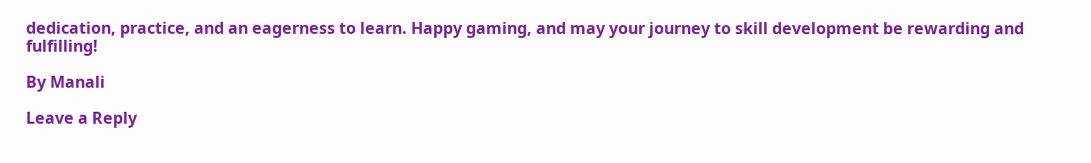dedication, practice, and an eagerness to learn. Happy gaming, and may your journey to skill development be rewarding and fulfilling!

By Manali

Leave a Reply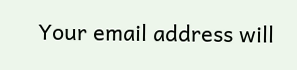Your email address will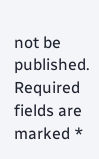not be published. Required fields are marked *